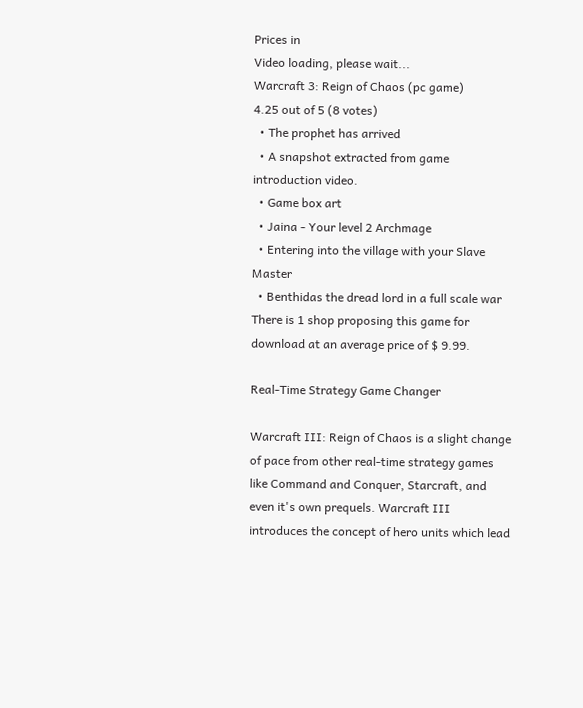Prices in
Video loading, please wait...
Warcraft 3: Reign of Chaos (pc game)
4.25 out of 5 (8 votes)
  • The prophet has arrived
  • A snapshot extracted from game introduction video.
  • Game box art
  • Jaina - Your level 2 Archmage
  • Entering into the village with your Slave Master
  • Benthidas the dread lord in a full scale war
There is 1 shop proposing this game for download at an average price of $ 9.99.

Real-Time Strategy Game Changer

Warcraft III: Reign of Chaos is a slight change of pace from other real-time strategy games like Command and Conquer, Starcraft, and even it's own prequels. Warcraft III introduces the concept of hero units which lead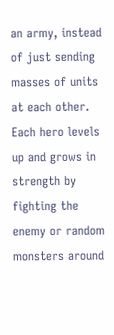an army, instead of just sending masses of units at each other. Each hero levels up and grows in strength by fighting the enemy or random monsters around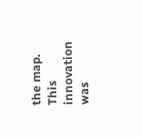the map. This innovation was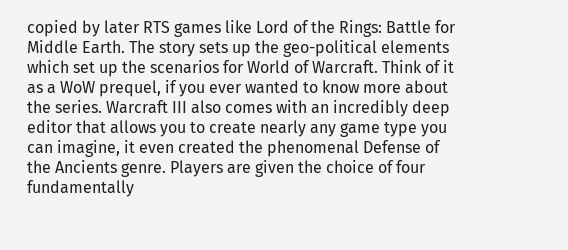copied by later RTS games like Lord of the Rings: Battle for Middle Earth. The story sets up the geo-political elements which set up the scenarios for World of Warcraft. Think of it as a WoW prequel, if you ever wanted to know more about the series. Warcraft III also comes with an incredibly deep editor that allows you to create nearly any game type you can imagine, it even created the phenomenal Defense of the Ancients genre. Players are given the choice of four fundamentally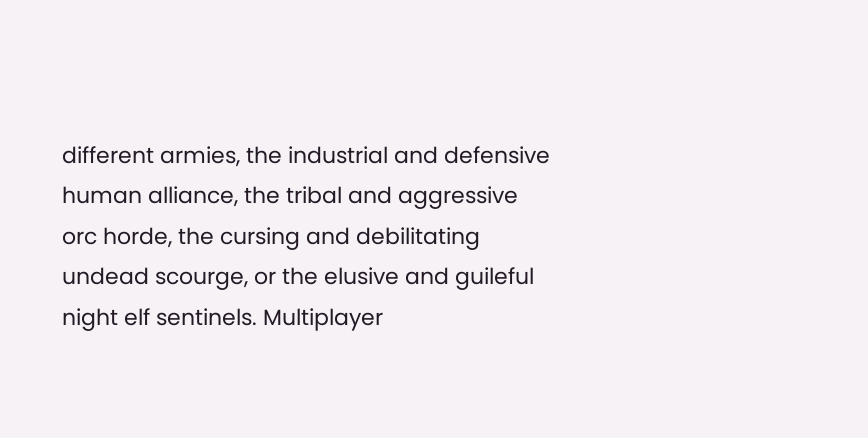different armies, the industrial and defensive human alliance, the tribal and aggressive orc horde, the cursing and debilitating undead scourge, or the elusive and guileful night elf sentinels. Multiplayer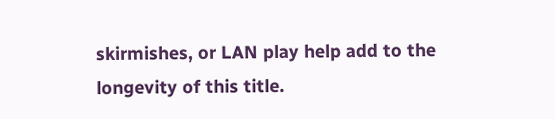skirmishes, or LAN play help add to the longevity of this title.